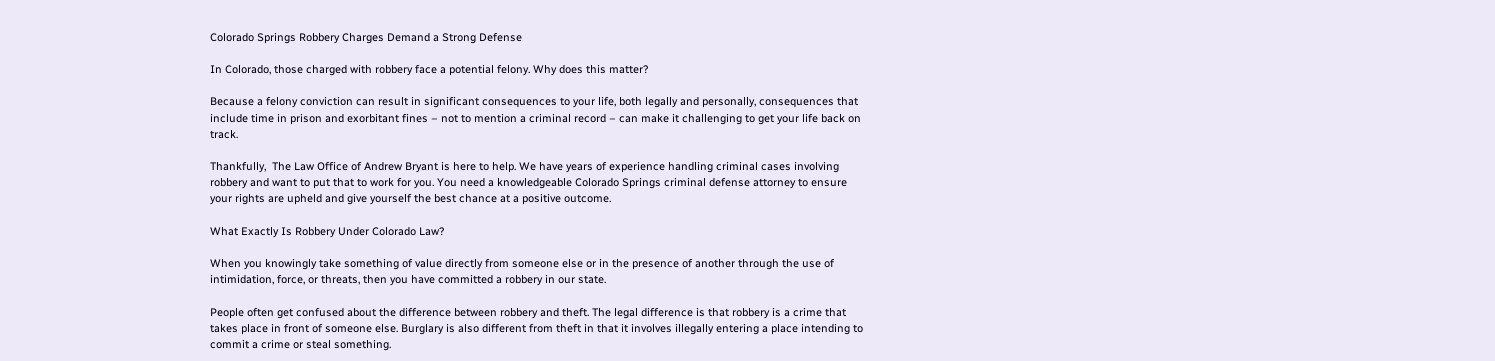Colorado Springs Robbery Charges Demand a Strong Defense

In Colorado, those charged with robbery face a potential felony. Why does this matter?

Because a felony conviction can result in significant consequences to your life, both legally and personally, consequences that include time in prison and exorbitant fines – not to mention a criminal record – can make it challenging to get your life back on track.

Thankfully,  The Law Office of Andrew Bryant is here to help. We have years of experience handling criminal cases involving robbery and want to put that to work for you. You need a knowledgeable Colorado Springs criminal defense attorney to ensure your rights are upheld and give yourself the best chance at a positive outcome.

What Exactly Is Robbery Under Colorado Law?

When you knowingly take something of value directly from someone else or in the presence of another through the use of intimidation, force, or threats, then you have committed a robbery in our state.

People often get confused about the difference between robbery and theft. The legal difference is that robbery is a crime that takes place in front of someone else. Burglary is also different from theft in that it involves illegally entering a place intending to commit a crime or steal something.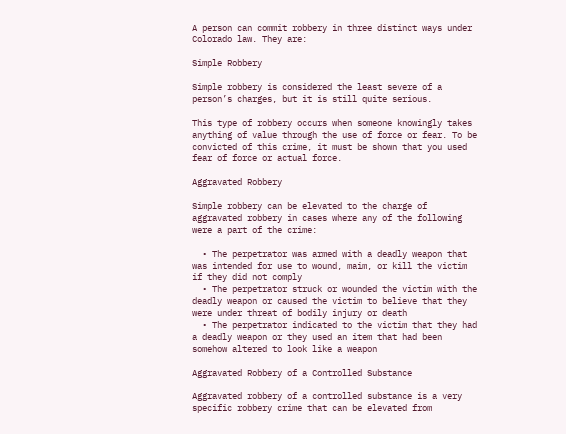A person can commit robbery in three distinct ways under Colorado law. They are:

Simple Robbery

Simple robbery is considered the least severe of a person’s charges, but it is still quite serious.

This type of robbery occurs when someone knowingly takes anything of value through the use of force or fear. To be convicted of this crime, it must be shown that you used fear of force or actual force.

Aggravated Robbery

Simple robbery can be elevated to the charge of aggravated robbery in cases where any of the following were a part of the crime:

  • The perpetrator was armed with a deadly weapon that was intended for use to wound, maim, or kill the victim if they did not comply
  • The perpetrator struck or wounded the victim with the deadly weapon or caused the victim to believe that they were under threat of bodily injury or death
  • The perpetrator indicated to the victim that they had a deadly weapon or they used an item that had been somehow altered to look like a weapon

Aggravated Robbery of a Controlled Substance

Aggravated robbery of a controlled substance is a very specific robbery crime that can be elevated from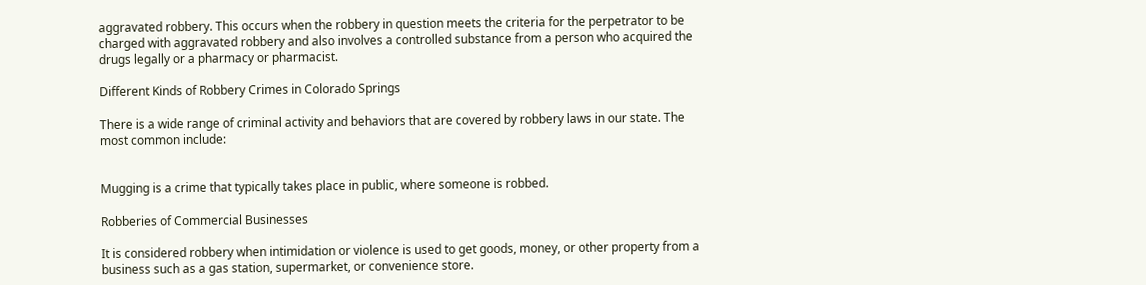aggravated robbery. This occurs when the robbery in question meets the criteria for the perpetrator to be charged with aggravated robbery and also involves a controlled substance from a person who acquired the drugs legally or a pharmacy or pharmacist.

Different Kinds of Robbery Crimes in Colorado Springs

There is a wide range of criminal activity and behaviors that are covered by robbery laws in our state. The most common include:


Mugging is a crime that typically takes place in public, where someone is robbed.

Robberies of Commercial Businesses

It is considered robbery when intimidation or violence is used to get goods, money, or other property from a business such as a gas station, supermarket, or convenience store.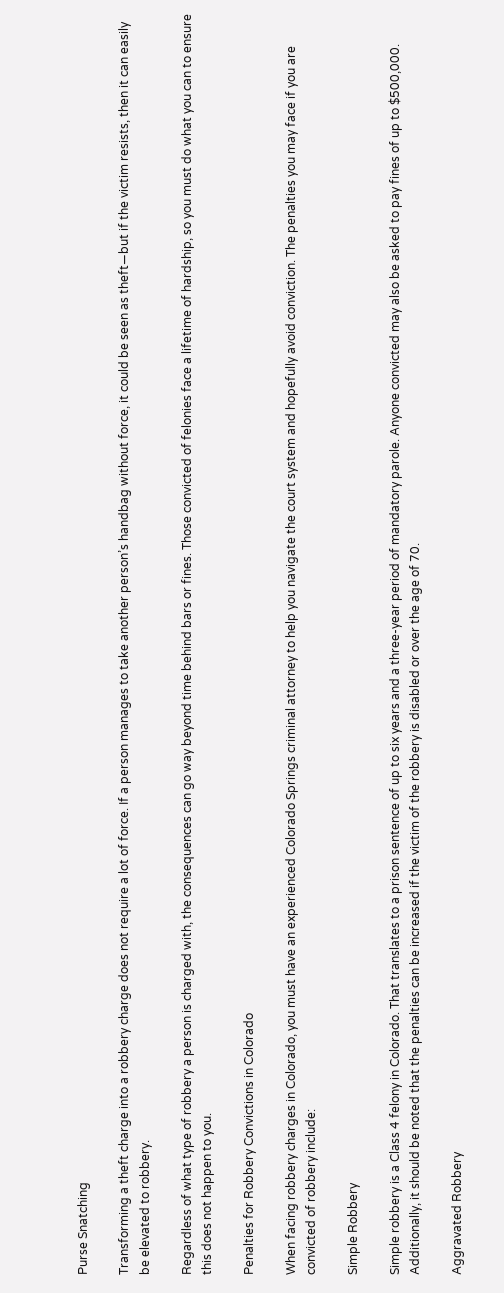Purse Snatching

Transforming a theft charge into a robbery charge does not require a lot of force. If a person manages to take another person’s handbag without force, it could be seen as theft—but if the victim resists, then it can easily be elevated to robbery.

Regardless of what type of robbery a person is charged with, the consequences can go way beyond time behind bars or fines. Those convicted of felonies face a lifetime of hardship, so you must do what you can to ensure this does not happen to you.

Penalties for Robbery Convictions in Colorado

When facing robbery charges in Colorado, you must have an experienced Colorado Springs criminal attorney to help you navigate the court system and hopefully avoid conviction. The penalties you may face if you are convicted of robbery include:

Simple Robbery

Simple robbery is a Class 4 felony in Colorado. That translates to a prison sentence of up to six years and a three-year period of mandatory parole. Anyone convicted may also be asked to pay fines of up to $500,000. Additionally, it should be noted that the penalties can be increased if the victim of the robbery is disabled or over the age of 70.

Aggravated Robbery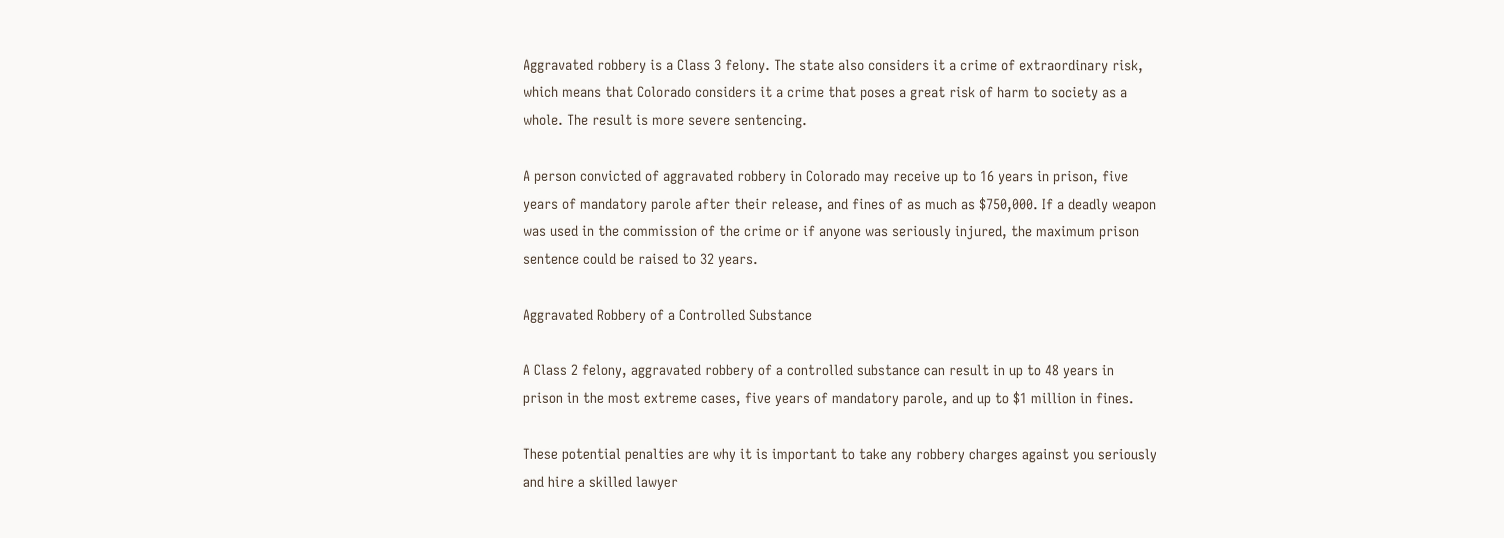Aggravated robbery is a Class 3 felony. The state also considers it a crime of extraordinary risk, which means that Colorado considers it a crime that poses a great risk of harm to society as a whole. The result is more severe sentencing.

A person convicted of aggravated robbery in Colorado may receive up to 16 years in prison, five years of mandatory parole after their release, and fines of as much as $750,000. If a deadly weapon was used in the commission of the crime or if anyone was seriously injured, the maximum prison sentence could be raised to 32 years.

Aggravated Robbery of a Controlled Substance

A Class 2 felony, aggravated robbery of a controlled substance can result in up to 48 years in prison in the most extreme cases, five years of mandatory parole, and up to $1 million in fines.

These potential penalties are why it is important to take any robbery charges against you seriously and hire a skilled lawyer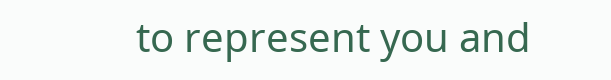to represent you and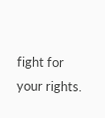fight for your rights.